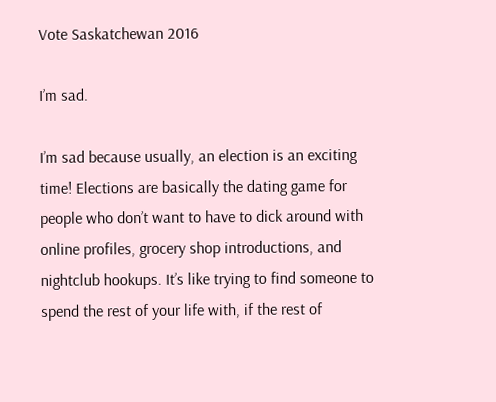Vote Saskatchewan 2016

I’m sad.

I’m sad because usually, an election is an exciting time! Elections are basically the dating game for people who don’t want to have to dick around with online profiles, grocery shop introductions, and nightclub hookups. It’s like trying to find someone to spend the rest of your life with, if the rest of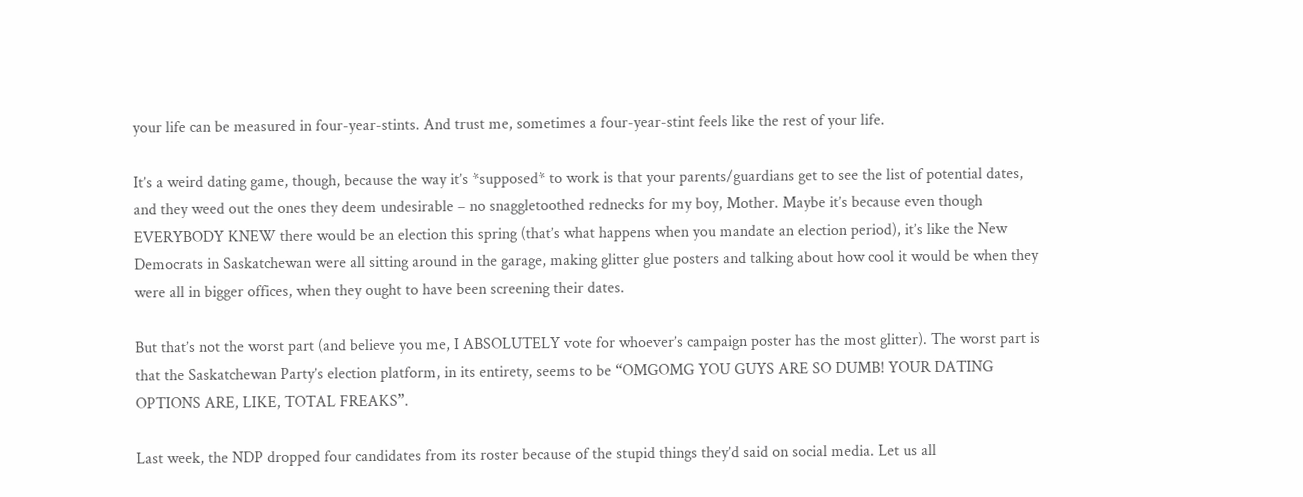your life can be measured in four-year-stints. And trust me, sometimes a four-year-stint feels like the rest of your life.

It’s a weird dating game, though, because the way it’s *supposed* to work is that your parents/guardians get to see the list of potential dates, and they weed out the ones they deem undesirable – no snaggletoothed rednecks for my boy, Mother. Maybe it’s because even though EVERYBODY KNEW there would be an election this spring (that’s what happens when you mandate an election period), it’s like the New Democrats in Saskatchewan were all sitting around in the garage, making glitter glue posters and talking about how cool it would be when they were all in bigger offices, when they ought to have been screening their dates.

But that’s not the worst part (and believe you me, I ABSOLUTELY vote for whoever’s campaign poster has the most glitter). The worst part is that the Saskatchewan Party’s election platform, in its entirety, seems to be “OMGOMG YOU GUYS ARE SO DUMB! YOUR DATING OPTIONS ARE, LIKE, TOTAL FREAKS”.

Last week, the NDP dropped four candidates from its roster because of the stupid things they’d said on social media. Let us all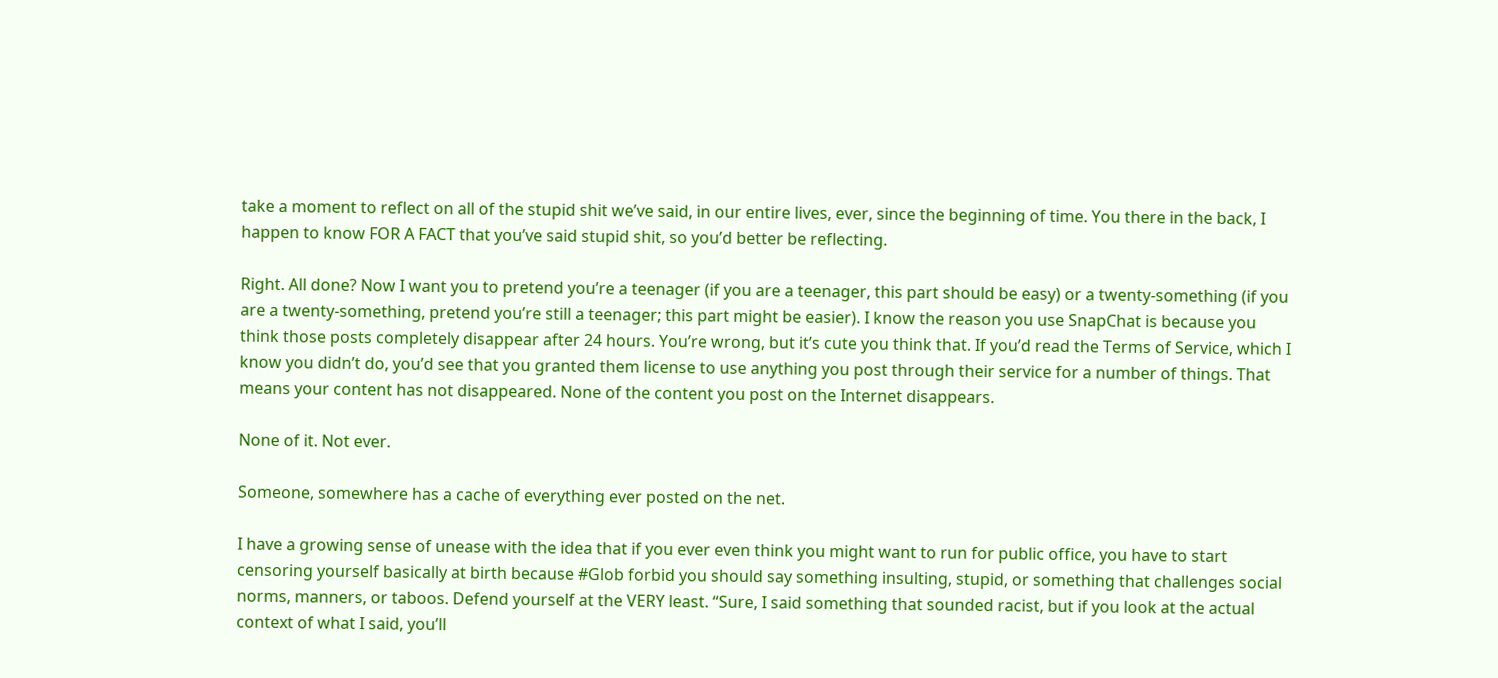take a moment to reflect on all of the stupid shit we’ve said, in our entire lives, ever, since the beginning of time. You there in the back, I happen to know FOR A FACT that you’ve said stupid shit, so you’d better be reflecting.

Right. All done? Now I want you to pretend you’re a teenager (if you are a teenager, this part should be easy) or a twenty-something (if you are a twenty-something, pretend you’re still a teenager; this part might be easier). I know the reason you use SnapChat is because you think those posts completely disappear after 24 hours. You’re wrong, but it’s cute you think that. If you’d read the Terms of Service, which I know you didn’t do, you’d see that you granted them license to use anything you post through their service for a number of things. That means your content has not disappeared. None of the content you post on the Internet disappears.

None of it. Not ever.

Someone, somewhere has a cache of everything ever posted on the net.

I have a growing sense of unease with the idea that if you ever even think you might want to run for public office, you have to start censoring yourself basically at birth because #Glob forbid you should say something insulting, stupid, or something that challenges social norms, manners, or taboos. Defend yourself at the VERY least. “Sure, I said something that sounded racist, but if you look at the actual context of what I said, you’ll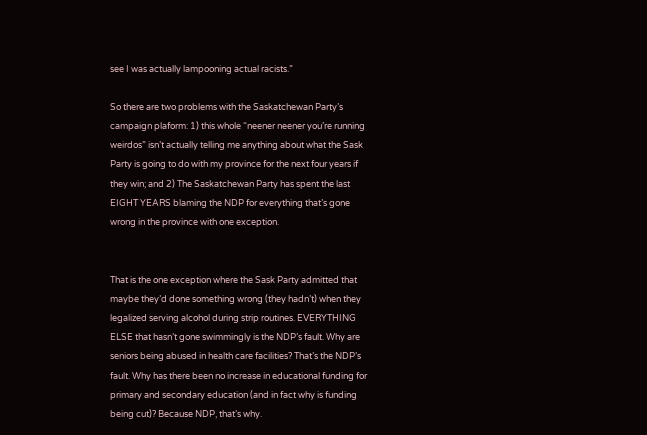see I was actually lampooning actual racists.”

So there are two problems with the Saskatchewan Party’s campaign plaform: 1) this whole “neener neener you’re running weirdos” isn’t actually telling me anything about what the Sask Party is going to do with my province for the next four years if they win; and 2) The Saskatchewan Party has spent the last EIGHT YEARS blaming the NDP for everything that’s gone wrong in the province with one exception.


That is the one exception where the Sask Party admitted that maybe they’d done something wrong (they hadn’t) when they legalized serving alcohol during strip routines. EVERYTHING ELSE that hasn’t gone swimmingly is the NDP’s fault. Why are seniors being abused in health care facilities? That’s the NDP’s fault. Why has there been no increase in educational funding for primary and secondary education (and in fact why is funding being cut)? Because NDP, that’s why.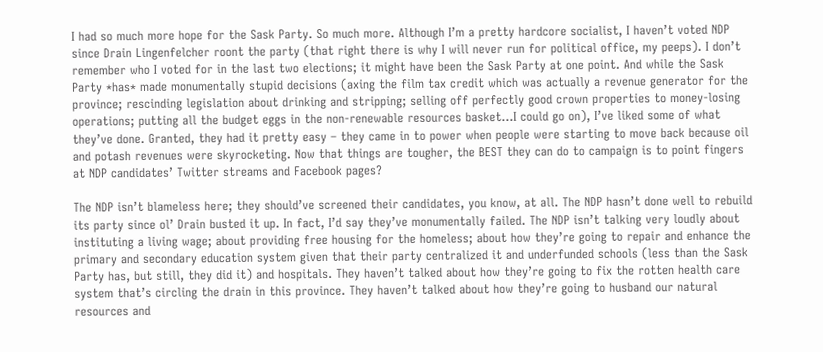I had so much more hope for the Sask Party. So much more. Although I’m a pretty hardcore socialist, I haven’t voted NDP since Drain Lingenfelcher roont the party (that right there is why I will never run for political office, my peeps). I don’t remember who I voted for in the last two elections; it might have been the Sask Party at one point. And while the Sask Party *has* made monumentally stupid decisions (axing the film tax credit which was actually a revenue generator for the province; rescinding legislation about drinking and stripping; selling off perfectly good crown properties to money-losing operations; putting all the budget eggs in the non-renewable resources basket…I could go on), I’ve liked some of what they’ve done. Granted, they had it pretty easy – they came in to power when people were starting to move back because oil and potash revenues were skyrocketing. Now that things are tougher, the BEST they can do to campaign is to point fingers at NDP candidates’ Twitter streams and Facebook pages?

The NDP isn’t blameless here; they should’ve screened their candidates, you know, at all. The NDP hasn’t done well to rebuild its party since ol’ Drain busted it up. In fact, I’d say they’ve monumentally failed. The NDP isn’t talking very loudly about instituting a living wage; about providing free housing for the homeless; about how they’re going to repair and enhance the primary and secondary education system given that their party centralized it and underfunded schools (less than the Sask Party has, but still, they did it) and hospitals. They haven’t talked about how they’re going to fix the rotten health care system that’s circling the drain in this province. They haven’t talked about how they’re going to husband our natural resources and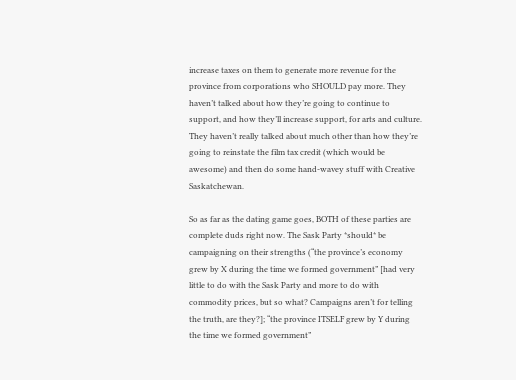increase taxes on them to generate more revenue for the province from corporations who SHOULD pay more. They haven’t talked about how they’re going to continue to support, and how they’ll increase support, for arts and culture. They haven’t really talked about much other than how they’re going to reinstate the film tax credit (which would be awesome) and then do some hand-wavey stuff with Creative Saskatchewan.

So as far as the dating game goes, BOTH of these parties are complete duds right now. The Sask Party *should* be campaigning on their strengths (“the province’s economy grew by X during the time we formed government” [had very little to do with the Sask Party and more to do with commodity prices, but so what? Campaigns aren’t for telling the truth, are they?]; “the province ITSELF grew by Y during the time we formed government”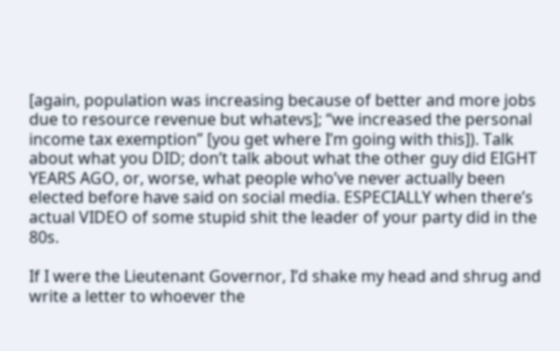[again, population was increasing because of better and more jobs due to resource revenue but whatevs]; “we increased the personal income tax exemption” [you get where I’m going with this]). Talk about what you DID; don’t talk about what the other guy did EIGHT YEARS AGO, or, worse, what people who’ve never actually been elected before have said on social media. ESPECIALLY when there’s actual VIDEO of some stupid shit the leader of your party did in the 80s.

If I were the Lieutenant Governor, I’d shake my head and shrug and write a letter to whoever the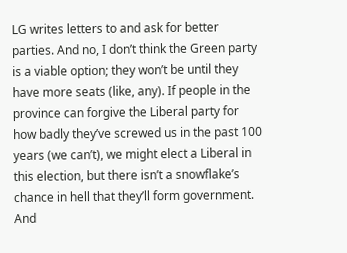LG writes letters to and ask for better parties. And no, I don’t think the Green party is a viable option; they won’t be until they have more seats (like, any). If people in the province can forgive the Liberal party for how badly they’ve screwed us in the past 100 years (we can’t), we might elect a Liberal in this election, but there isn’t a snowflake’s chance in hell that they’ll form government. And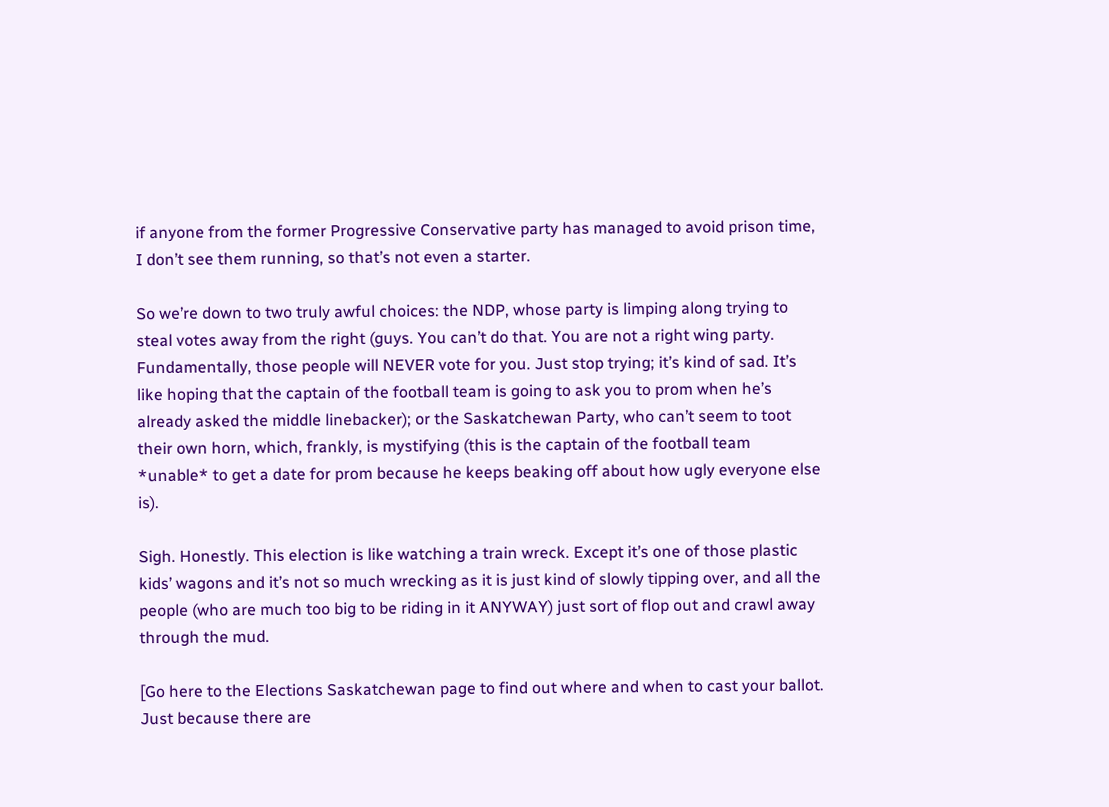if anyone from the former Progressive Conservative party has managed to avoid prison time, I don’t see them running, so that’s not even a starter.

So we’re down to two truly awful choices: the NDP, whose party is limping along trying to steal votes away from the right (guys. You can’t do that. You are not a right wing party. Fundamentally, those people will NEVER vote for you. Just stop trying; it’s kind of sad. It’s like hoping that the captain of the football team is going to ask you to prom when he’s already asked the middle linebacker); or the Saskatchewan Party, who can’t seem to toot their own horn, which, frankly, is mystifying (this is the captain of the football team *unable* to get a date for prom because he keeps beaking off about how ugly everyone else is).

Sigh. Honestly. This election is like watching a train wreck. Except it’s one of those plastic kids’ wagons and it’s not so much wrecking as it is just kind of slowly tipping over, and all the people (who are much too big to be riding in it ANYWAY) just sort of flop out and crawl away through the mud.

[Go here to the Elections Saskatchewan page to find out where and when to cast your ballot. Just because there are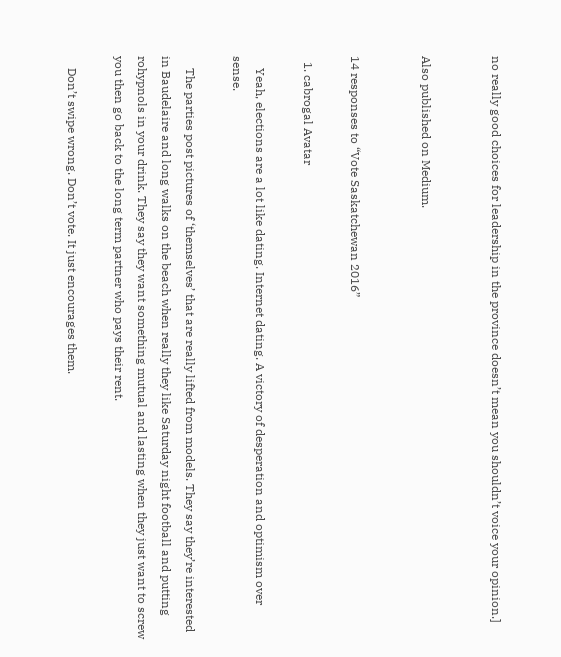no really good choices for leadership in the province doesn’t mean you shouldn’t voice your opinion.]


Also published on Medium.


14 responses to “Vote Saskatchewan 2016”

  1. cabrogal Avatar

    Yeah, elections are a lot like dating. Internet dating. A victory of desperation and optimism over sense.

    The parties post pictures of ‘themselves’ that are really lifted from models. They say they’re interested in Baudelaire and long walks on the beach when really they like Saturday night football and putting rohypnols in your drink. They say they want something mutual and lasting when they just want to screw you then go back to the long term partner who pays their rent.

    Don’t swipe wrong. Don’t vote. It just encourages them.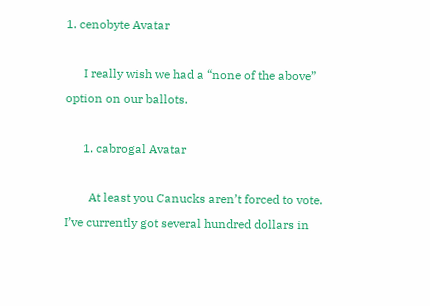1. cenobyte Avatar

      I really wish we had a “none of the above” option on our ballots.

      1. cabrogal Avatar

        At least you Canucks aren’t forced to vote. I’ve currently got several hundred dollars in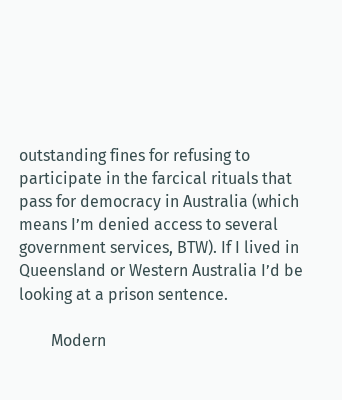outstanding fines for refusing to participate in the farcical rituals that pass for democracy in Australia (which means I’m denied access to several government services, BTW). If I lived in Queensland or Western Australia I’d be looking at a prison sentence.

        Modern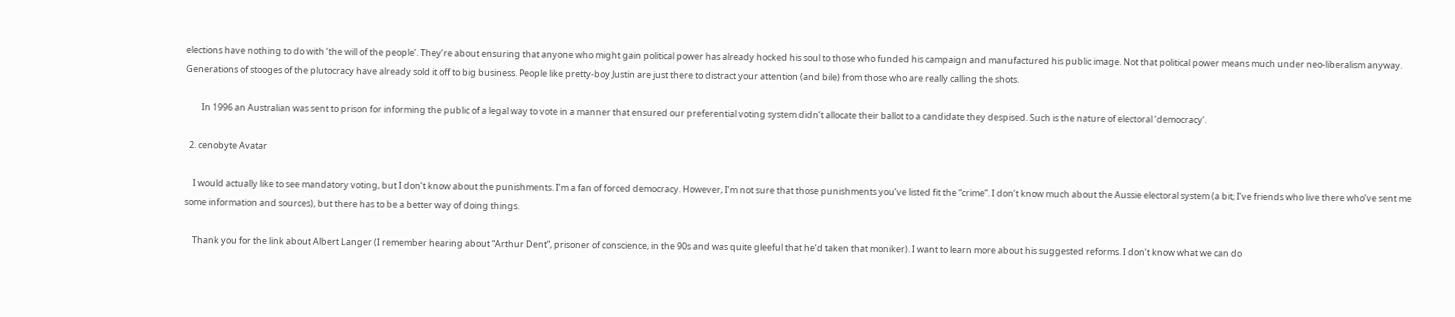elections have nothing to do with ‘the will of the people’. They’re about ensuring that anyone who might gain political power has already hocked his soul to those who funded his campaign and manufactured his public image. Not that political power means much under neo-liberalism anyway. Generations of stooges of the plutocracy have already sold it off to big business. People like pretty-boy Justin are just there to distract your attention (and bile) from those who are really calling the shots.

        In 1996 an Australian was sent to prison for informing the public of a legal way to vote in a manner that ensured our preferential voting system didn’t allocate their ballot to a candidate they despised. Such is the nature of electoral ‘democracy’.

  2. cenobyte Avatar

    I would actually like to see mandatory voting, but I don’t know about the punishments. I’m a fan of forced democracy. However, I’m not sure that those punishments you’ve listed fit the “crime”. I don’t know much about the Aussie electoral system (a bit; I’ve friends who live there who’ve sent me some information and sources), but there has to be a better way of doing things.

    Thank you for the link about Albert Langer (I remember hearing about “Arthur Dent”, prisoner of conscience, in the 90s and was quite gleeful that he’d taken that moniker). I want to learn more about his suggested reforms. I don’t know what we can do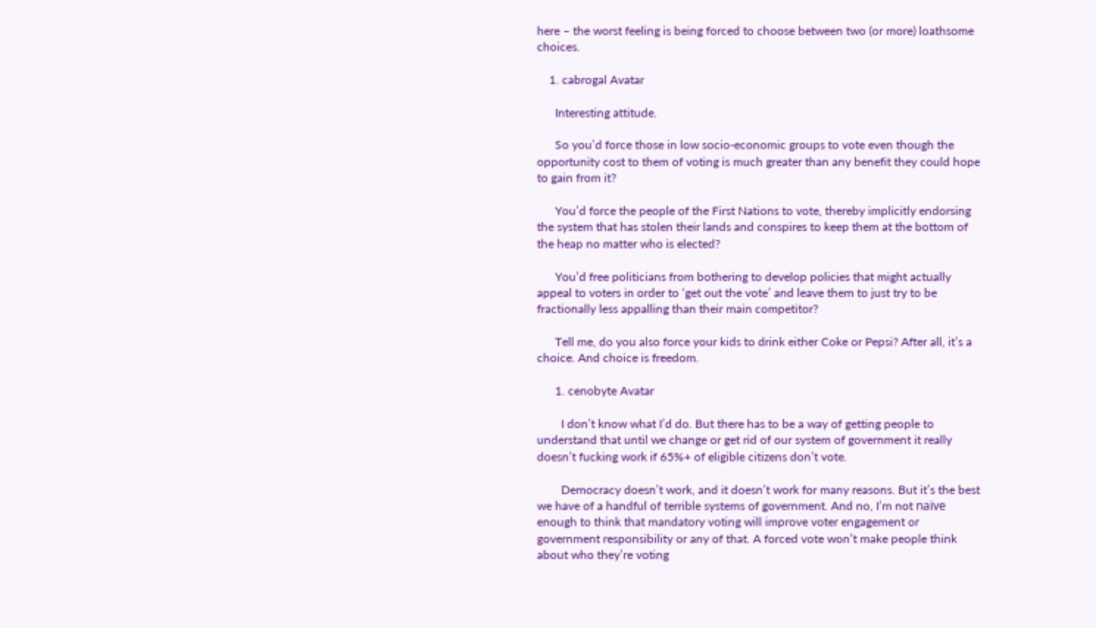here – the worst feeling is being forced to choose between two (or more) loathsome choices.

    1. cabrogal Avatar

      Interesting attitude.

      So you’d force those in low socio-economic groups to vote even though the opportunity cost to them of voting is much greater than any benefit they could hope to gain from it?

      You’d force the people of the First Nations to vote, thereby implicitly endorsing the system that has stolen their lands and conspires to keep them at the bottom of the heap no matter who is elected?

      You’d free politicians from bothering to develop policies that might actually appeal to voters in order to ‘get out the vote’ and leave them to just try to be fractionally less appalling than their main competitor?

      Tell me, do you also force your kids to drink either Coke or Pepsi? After all, it’s a choice. And choice is freedom.

      1. cenobyte Avatar

        I don’t know what I’d do. But there has to be a way of getting people to understand that until we change or get rid of our system of government it really doesn’t fucking work if 65%+ of eligible citizens don’t vote.

        Democracy doesn’t work, and it doesn’t work for many reasons. But it’s the best we have of a handful of terrible systems of government. And no, I’m not naïve enough to think that mandatory voting will improve voter engagement or government responsibility or any of that. A forced vote won’t make people think about who they’re voting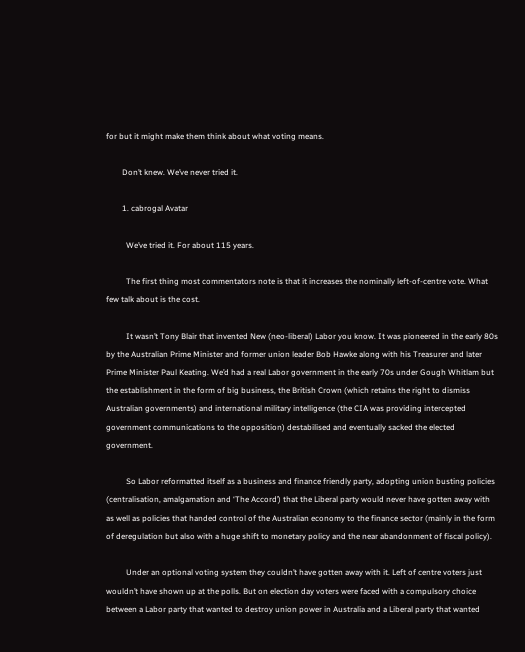for but it might make them think about what voting means.

        Don’t knew. We’ve never tried it.

        1. cabrogal Avatar

          We’ve tried it. For about 115 years.

          The first thing most commentators note is that it increases the nominally left-of-centre vote. What few talk about is the cost.

          It wasn’t Tony Blair that invented New (neo-liberal) Labor you know. It was pioneered in the early 80s by the Australian Prime Minister and former union leader Bob Hawke along with his Treasurer and later Prime Minister Paul Keating. We’d had a real Labor government in the early 70s under Gough Whitlam but the establishment in the form of big business, the British Crown (which retains the right to dismiss Australian governments) and international military intelligence (the CIA was providing intercepted government communications to the opposition) destabilised and eventually sacked the elected government.

          So Labor reformatted itself as a business and finance friendly party, adopting union busting policies (centralisation, amalgamation and ‘The Accord’) that the Liberal party would never have gotten away with as well as policies that handed control of the Australian economy to the finance sector (mainly in the form of deregulation but also with a huge shift to monetary policy and the near abandonment of fiscal policy).

          Under an optional voting system they couldn’t have gotten away with it. Left of centre voters just wouldn’t have shown up at the polls. But on election day voters were faced with a compulsory choice between a Labor party that wanted to destroy union power in Australia and a Liberal party that wanted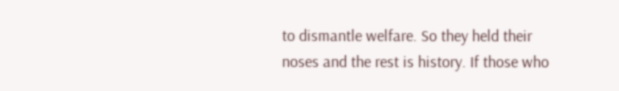to dismantle welfare. So they held their noses and the rest is history. If those who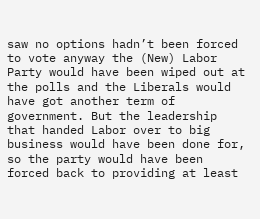saw no options hadn’t been forced to vote anyway the (New) Labor Party would have been wiped out at the polls and the Liberals would have got another term of government. But the leadership that handed Labor over to big business would have been done for, so the party would have been forced back to providing at least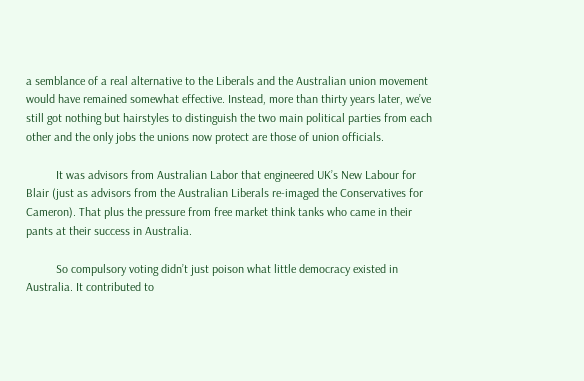a semblance of a real alternative to the Liberals and the Australian union movement would have remained somewhat effective. Instead, more than thirty years later, we’ve still got nothing but hairstyles to distinguish the two main political parties from each other and the only jobs the unions now protect are those of union officials.

          It was advisors from Australian Labor that engineered UK’s New Labour for Blair (just as advisors from the Australian Liberals re-imaged the Conservatives for Cameron). That plus the pressure from free market think tanks who came in their pants at their success in Australia.

          So compulsory voting didn’t just poison what little democracy existed in Australia. It contributed to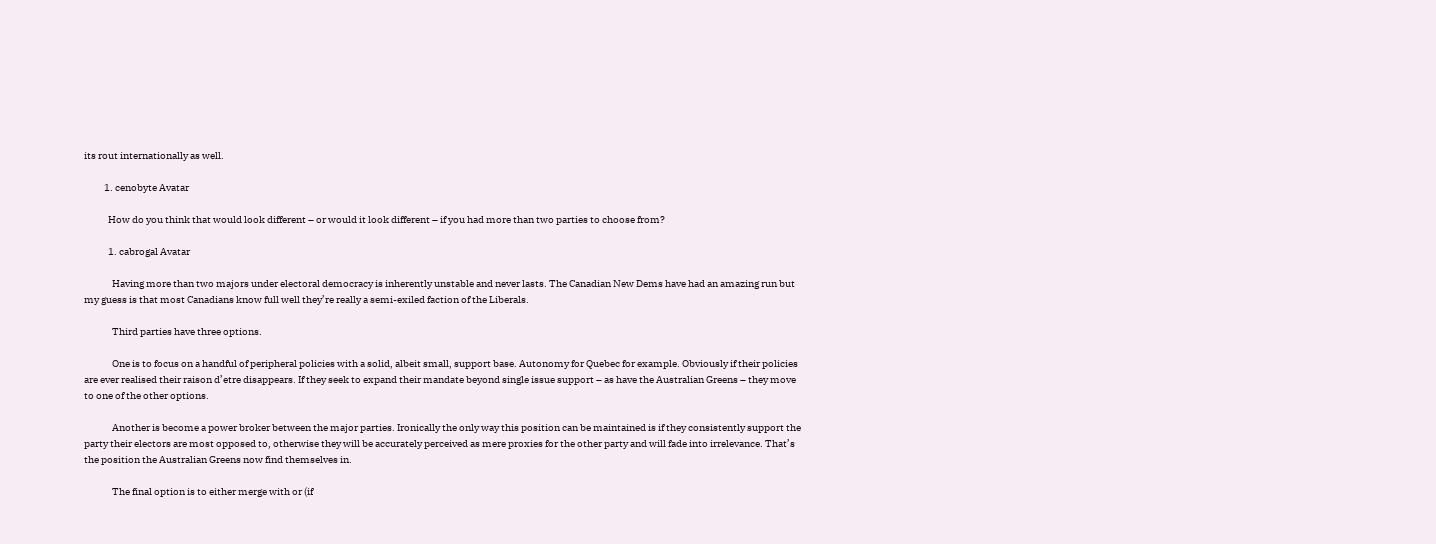its rout internationally as well.

          1. cenobyte Avatar

            How do you think that would look different – or would it look different – if you had more than two parties to choose from?

            1. cabrogal Avatar

              Having more than two majors under electoral democracy is inherently unstable and never lasts. The Canadian New Dems have had an amazing run but my guess is that most Canadians know full well they’re really a semi-exiled faction of the Liberals.

              Third parties have three options.

              One is to focus on a handful of peripheral policies with a solid, albeit small, support base. Autonomy for Quebec for example. Obviously if their policies are ever realised their raison d’etre disappears. If they seek to expand their mandate beyond single issue support – as have the Australian Greens – they move to one of the other options.

              Another is become a power broker between the major parties. Ironically the only way this position can be maintained is if they consistently support the party their electors are most opposed to, otherwise they will be accurately perceived as mere proxies for the other party and will fade into irrelevance. That’s the position the Australian Greens now find themselves in.

              The final option is to either merge with or (if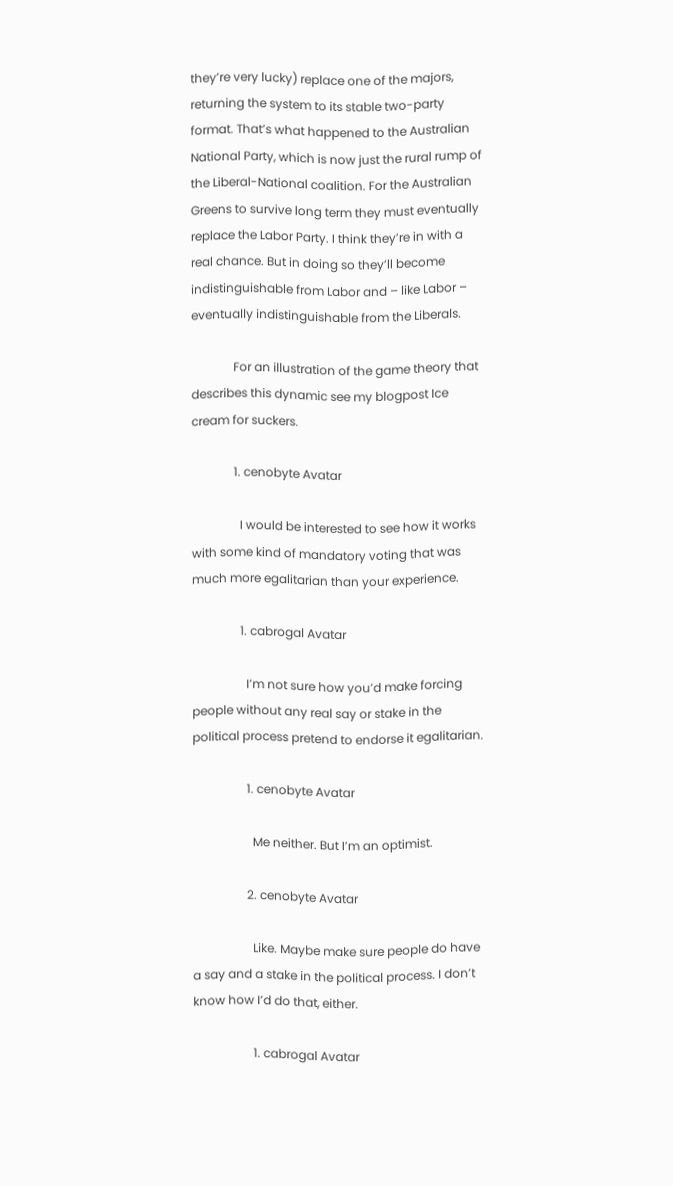they’re very lucky) replace one of the majors, returning the system to its stable two-party format. That’s what happened to the Australian National Party, which is now just the rural rump of the Liberal-National coalition. For the Australian Greens to survive long term they must eventually replace the Labor Party. I think they’re in with a real chance. But in doing so they’ll become indistinguishable from Labor and – like Labor – eventually indistinguishable from the Liberals.

              For an illustration of the game theory that describes this dynamic see my blogpost Ice cream for suckers.

              1. cenobyte Avatar

                I would be interested to see how it works with some kind of mandatory voting that was much more egalitarian than your experience.

                1. cabrogal Avatar

                  I’m not sure how you’d make forcing people without any real say or stake in the political process pretend to endorse it egalitarian.

                  1. cenobyte Avatar

                    Me neither. But I’m an optimist.

                  2. cenobyte Avatar

                    Like. Maybe make sure people do have a say and a stake in the political process. I don’t know how I’d do that, either.

                    1. cabrogal Avatar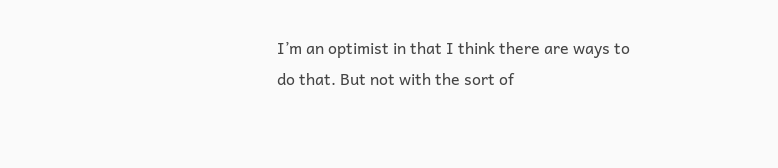I’m an optimist in that I think there are ways to do that. But not with the sort of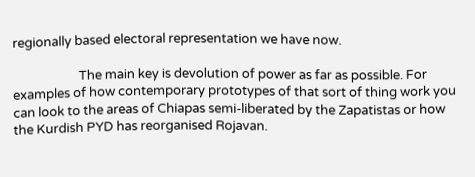regionally based electoral representation we have now.

                      The main key is devolution of power as far as possible. For examples of how contemporary prototypes of that sort of thing work you can look to the areas of Chiapas semi-liberated by the Zapatistas or how the Kurdish PYD has reorganised Rojavan.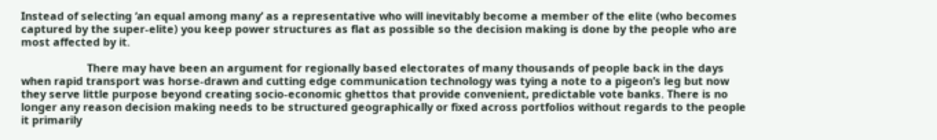Instead of selecting ‘an equal among many’ as a representative who will inevitably become a member of the elite (who becomes captured by the super-elite) you keep power structures as flat as possible so the decision making is done by the people who are most affected by it.

                      There may have been an argument for regionally based electorates of many thousands of people back in the days when rapid transport was horse-drawn and cutting edge communication technology was tying a note to a pigeon’s leg but now they serve little purpose beyond creating socio-economic ghettos that provide convenient, predictable vote banks. There is no longer any reason decision making needs to be structured geographically or fixed across portfolios without regards to the people it primarily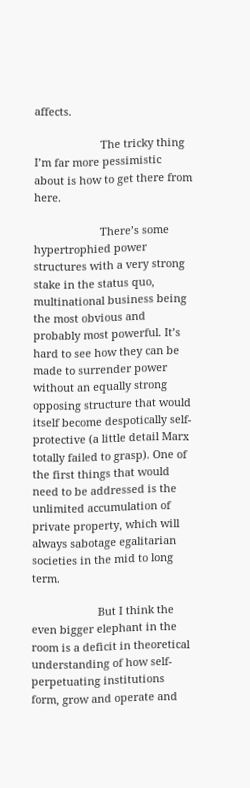affects.

                      The tricky thing I’m far more pessimistic about is how to get there from here.

                      There’s some hypertrophied power structures with a very strong stake in the status quo, multinational business being the most obvious and probably most powerful. It’s hard to see how they can be made to surrender power without an equally strong opposing structure that would itself become despotically self-protective (a little detail Marx totally failed to grasp). One of the first things that would need to be addressed is the unlimited accumulation of private property, which will always sabotage egalitarian societies in the mid to long term.

                      But I think the even bigger elephant in the room is a deficit in theoretical understanding of how self-perpetuating institutions form, grow and operate and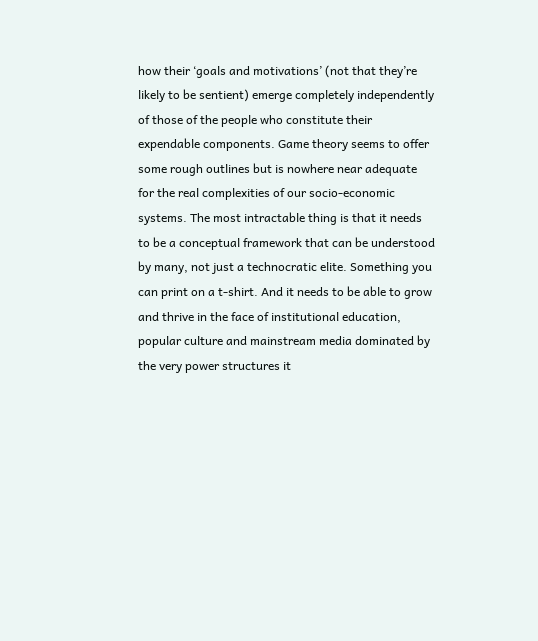how their ‘goals and motivations’ (not that they’re likely to be sentient) emerge completely independently of those of the people who constitute their expendable components. Game theory seems to offer some rough outlines but is nowhere near adequate for the real complexities of our socio-economic systems. The most intractable thing is that it needs to be a conceptual framework that can be understood by many, not just a technocratic elite. Something you can print on a t-shirt. And it needs to be able to grow and thrive in the face of institutional education, popular culture and mainstream media dominated by the very power structures it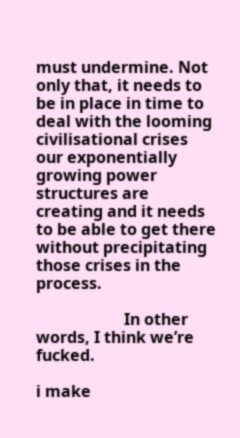must undermine. Not only that, it needs to be in place in time to deal with the looming civilisational crises our exponentially growing power structures are creating and it needs to be able to get there without precipitating those crises in the process.

                      In other words, I think we’re fucked.

i make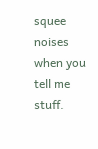squee noises when you tell me stuff.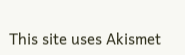This site uses Akismet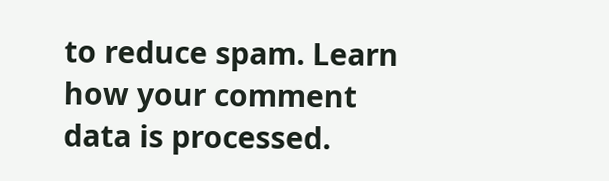to reduce spam. Learn how your comment data is processed.